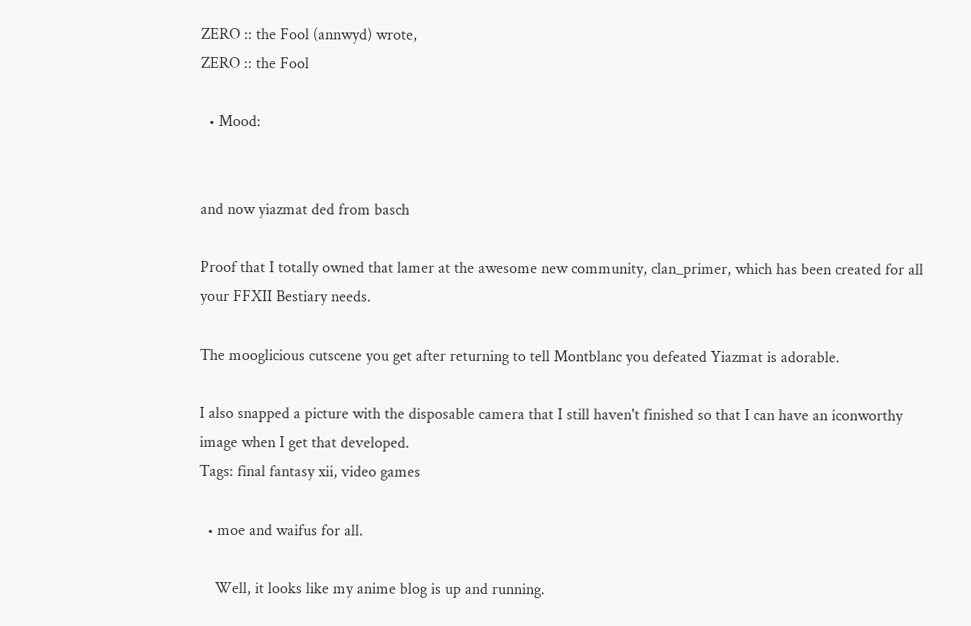ZERO :: the Fool (annwyd) wrote,
ZERO :: the Fool

  • Mood:


and now yiazmat ded from basch

Proof that I totally owned that lamer at the awesome new community, clan_primer, which has been created for all your FFXII Bestiary needs.

The mooglicious cutscene you get after returning to tell Montblanc you defeated Yiazmat is adorable.

I also snapped a picture with the disposable camera that I still haven't finished so that I can have an iconworthy image when I get that developed.
Tags: final fantasy xii, video games

  • moe and waifus for all.

    Well, it looks like my anime blog is up and running.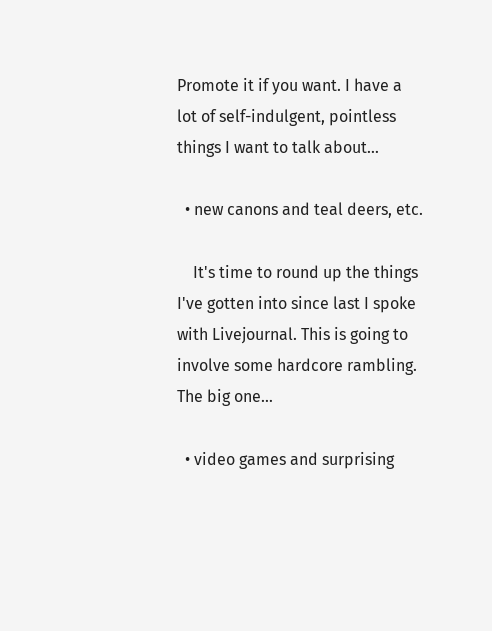Promote it if you want. I have a lot of self-indulgent, pointless things I want to talk about…

  • new canons and teal deers, etc.

    It's time to round up the things I've gotten into since last I spoke with Livejournal. This is going to involve some hardcore rambling. The big one…

  • video games and surprising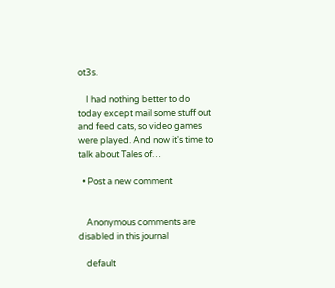ot3s.

    I had nothing better to do today except mail some stuff out and feed cats, so video games were played. And now it's time to talk about Tales of…

  • Post a new comment


    Anonymous comments are disabled in this journal

    default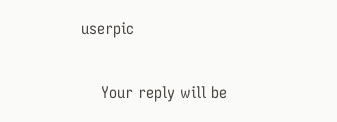userpic

    Your reply will be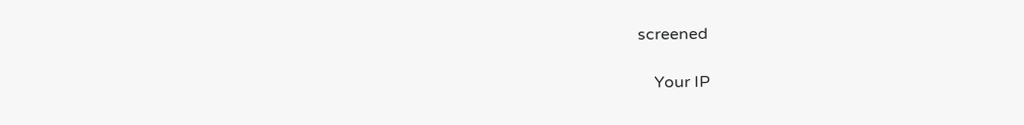screened

    Your IP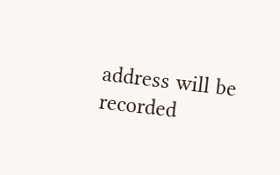address will be recorded